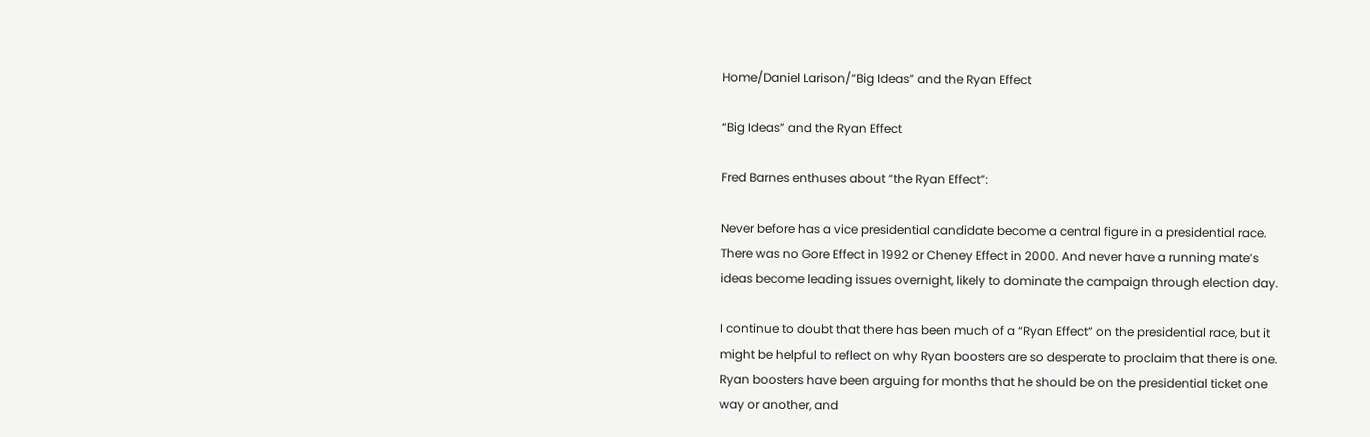Home/Daniel Larison/“Big Ideas” and the Ryan Effect

“Big Ideas” and the Ryan Effect

Fred Barnes enthuses about “the Ryan Effect”:

Never before has a vice presidential candidate become a central figure in a presidential race. There was no Gore Effect in 1992 or Cheney Effect in 2000. And never have a running mate’s ideas become leading issues overnight, likely to dominate the campaign through election day.

I continue to doubt that there has been much of a “Ryan Effect” on the presidential race, but it might be helpful to reflect on why Ryan boosters are so desperate to proclaim that there is one. Ryan boosters have been arguing for months that he should be on the presidential ticket one way or another, and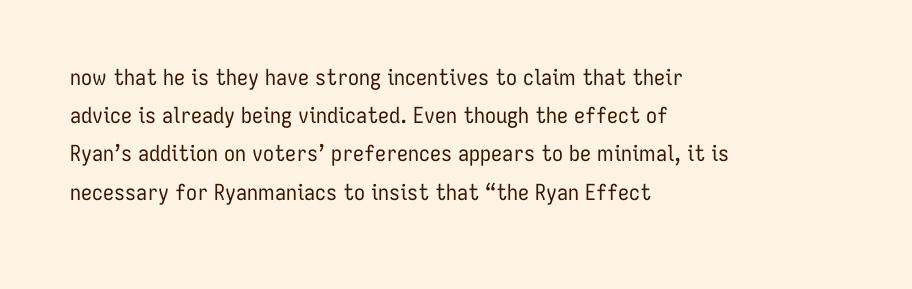now that he is they have strong incentives to claim that their advice is already being vindicated. Even though the effect of Ryan’s addition on voters’ preferences appears to be minimal, it is necessary for Ryanmaniacs to insist that “the Ryan Effect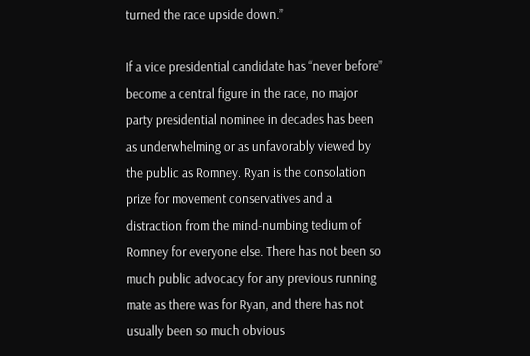turned the race upside down.”

If a vice presidential candidate has “never before” become a central figure in the race, no major party presidential nominee in decades has been as underwhelming or as unfavorably viewed by the public as Romney. Ryan is the consolation prize for movement conservatives and a distraction from the mind-numbing tedium of Romney for everyone else. There has not been so much public advocacy for any previous running mate as there was for Ryan, and there has not usually been so much obvious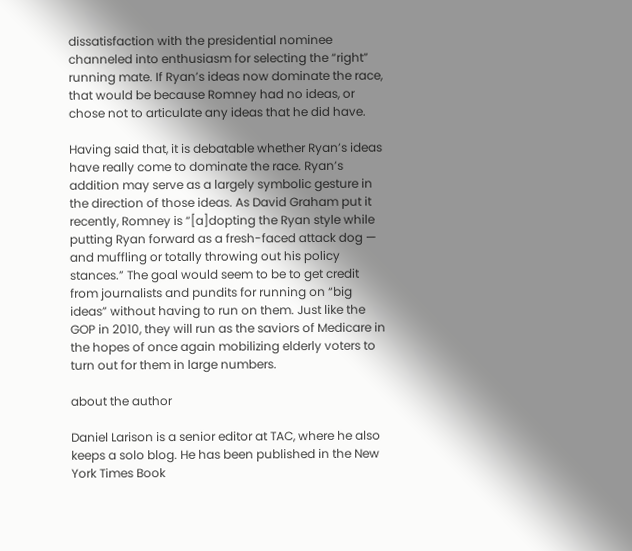dissatisfaction with the presidential nominee channeled into enthusiasm for selecting the “right” running mate. If Ryan’s ideas now dominate the race, that would be because Romney had no ideas, or chose not to articulate any ideas that he did have.

Having said that, it is debatable whether Ryan’s ideas have really come to dominate the race. Ryan’s addition may serve as a largely symbolic gesture in the direction of those ideas. As David Graham put it recently, Romney is “[a]dopting the Ryan style while putting Ryan forward as a fresh-faced attack dog — and muffling or totally throwing out his policy stances.” The goal would seem to be to get credit from journalists and pundits for running on “big ideas” without having to run on them. Just like the GOP in 2010, they will run as the saviors of Medicare in the hopes of once again mobilizing elderly voters to turn out for them in large numbers.

about the author

Daniel Larison is a senior editor at TAC, where he also keeps a solo blog. He has been published in the New York Times Book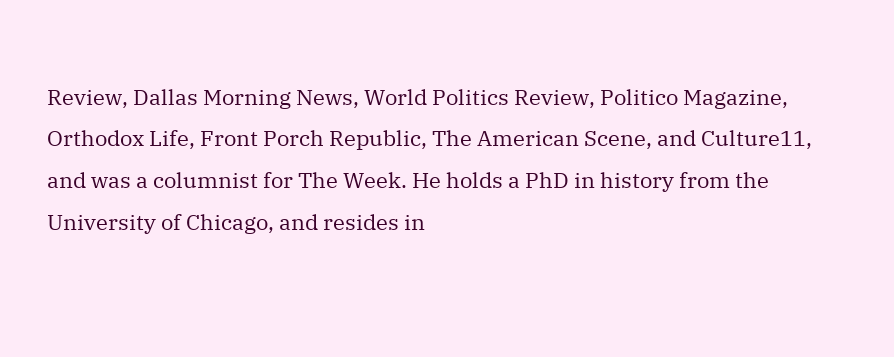Review, Dallas Morning News, World Politics Review, Politico Magazine, Orthodox Life, Front Porch Republic, The American Scene, and Culture11, and was a columnist for The Week. He holds a PhD in history from the University of Chicago, and resides in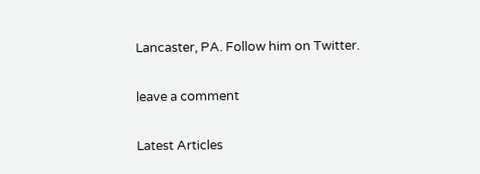Lancaster, PA. Follow him on Twitter.

leave a comment

Latest Articles